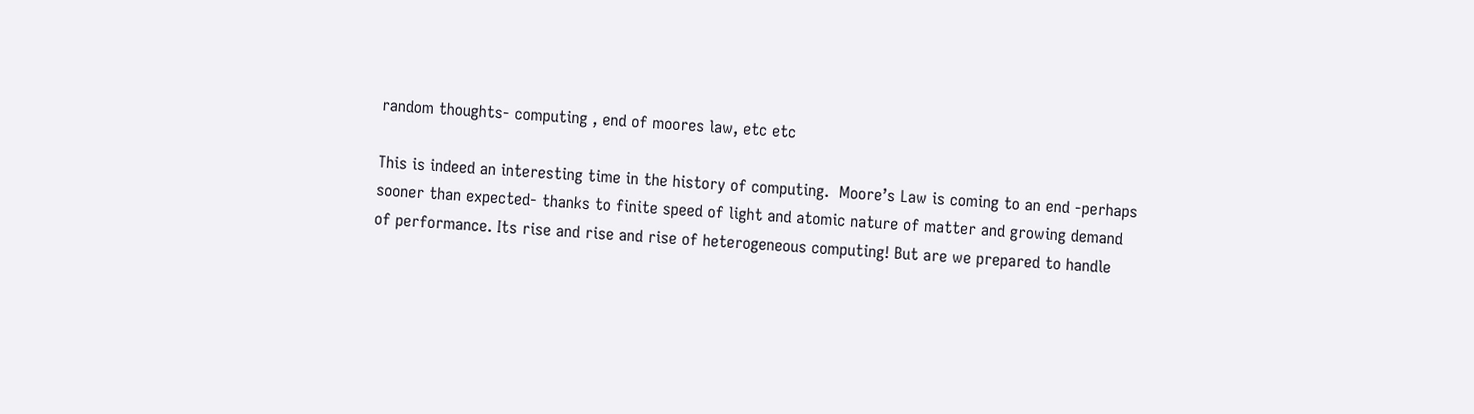random thoughts- computing , end of moores law, etc etc

This is indeed an interesting time in the history of computing.  Moore’s Law is coming to an end -perhaps sooner than expected- thanks to finite speed of light and atomic nature of matter and growing demand of performance. Its rise and rise and rise of heterogeneous computing! But are we prepared to handle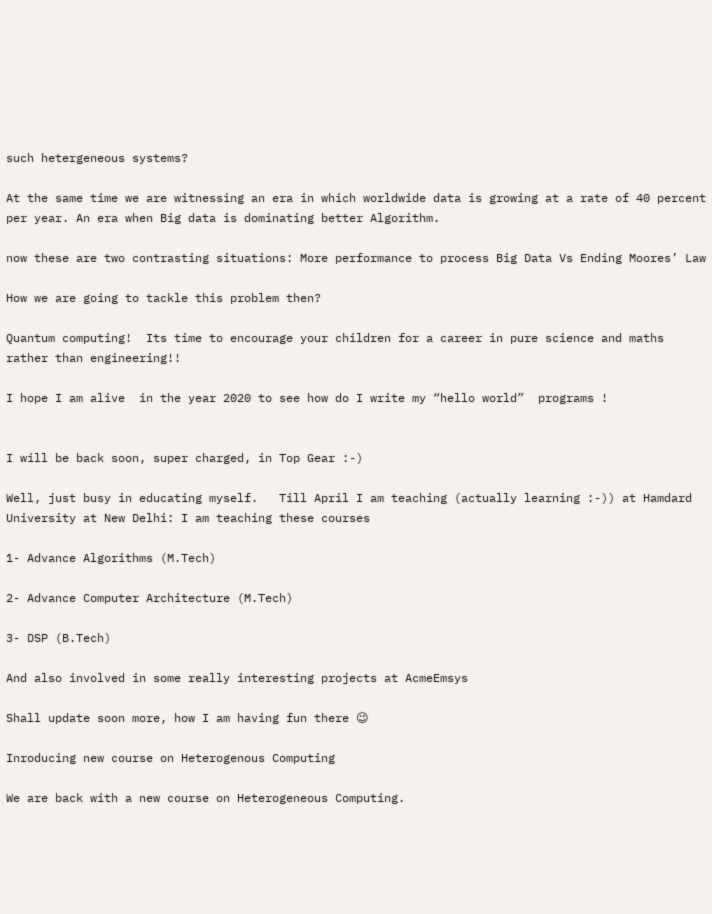such hetergeneous systems?

At the same time we are witnessing an era in which worldwide data is growing at a rate of 40 percent per year. An era when Big data is dominating better Algorithm.

now these are two contrasting situations: More performance to process Big Data Vs Ending Moores’ Law

How we are going to tackle this problem then?

Quantum computing!  Its time to encourage your children for a career in pure science and maths rather than engineering!!

I hope I am alive  in the year 2020 to see how do I write my “hello world”  programs !


I will be back soon, super charged, in Top Gear :-)

Well, just busy in educating myself.   Till April I am teaching (actually learning :-)) at Hamdard University at New Delhi: I am teaching these courses

1- Advance Algorithms (M.Tech)

2- Advance Computer Architecture (M.Tech)

3- DSP (B.Tech)

And also involved in some really interesting projects at AcmeEmsys

Shall update soon more, how I am having fun there 😉

Inroducing new course on Heterogenous Computing

We are back with a new course on Heterogeneous Computing.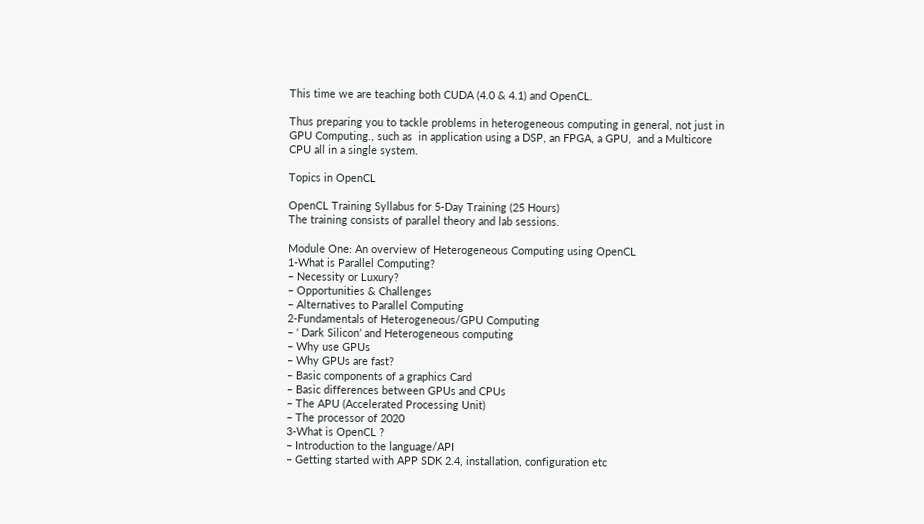This time we are teaching both CUDA (4.0 & 4.1) and OpenCL.

Thus preparing you to tackle problems in heterogeneous computing in general, not just in GPU Computing., such as  in application using a DSP, an FPGA, a GPU,  and a Multicore   CPU all in a single system.

Topics in OpenCL

OpenCL Training Syllabus for 5-Day Training (25 Hours)
The training consists of parallel theory and lab sessions.

Module One: An overview of Heterogeneous Computing using OpenCL
1-What is Parallel Computing?
– Necessity or Luxury?
– Opportunities & Challenges
– Alternatives to Parallel Computing
2-Fundamentals of Heterogeneous/GPU Computing
– ‘ Dark Silicon’ and Heterogeneous computing
– Why use GPUs
– Why GPUs are fast?
– Basic components of a graphics Card
– Basic differences between GPUs and CPUs
– The APU (Accelerated Processing Unit)
– The processor of 2020
3-What is OpenCL ?
– Introduction to the language/API
– Getting started with APP SDK 2.4, installation, configuration etc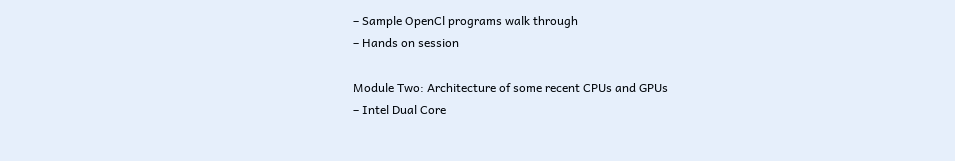– Sample OpenCl programs walk through
– Hands on session

Module Two: Architecture of some recent CPUs and GPUs
– Intel Dual Core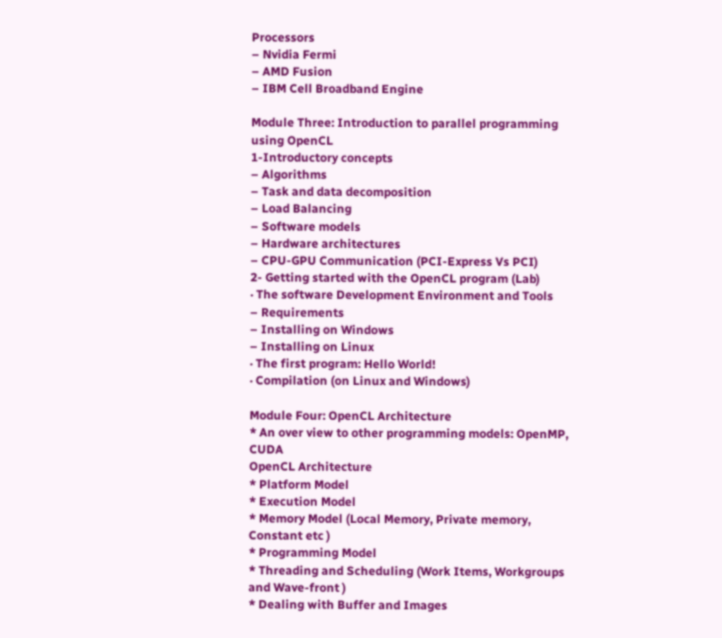Processors
– Nvidia Fermi
– AMD Fusion
– IBM Cell Broadband Engine

Module Three: Introduction to parallel programming using OpenCL
1-Introductory concepts
– Algorithms
– Task and data decomposition
– Load Balancing
– Software models
– Hardware architectures
– CPU-GPU Communication (PCI-Express Vs PCI)
2- Getting started with the OpenCL program (Lab)
· The software Development Environment and Tools
– Requirements
– Installing on Windows
– Installing on Linux
· The first program: Hello World!
· Compilation (on Linux and Windows)

Module Four: OpenCL Architecture
* An over view to other programming models: OpenMP, CUDA
OpenCL Architecture
* Platform Model
* Execution Model
* Memory Model (Local Memory, Private memory, Constant etc )
* Programming Model
* Threading and Scheduling (Work Items, Workgroups and Wave-front )
* Dealing with Buffer and Images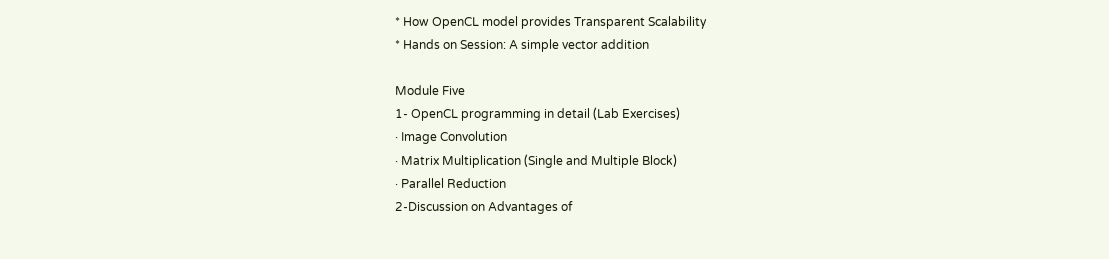* How OpenCL model provides Transparent Scalability
* Hands on Session: A simple vector addition

Module Five
1- OpenCL programming in detail (Lab Exercises)
· Image Convolution
· Matrix Multiplication (Single and Multiple Block)
· Parallel Reduction
2-Discussion on Advantages of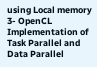using Local memory
3- OpenCL Implementation of Task Parallel and Data Parallel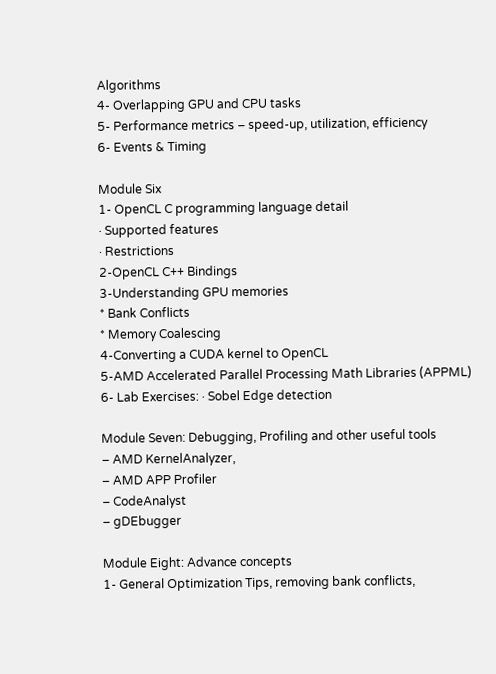Algorithms
4- Overlapping GPU and CPU tasks
5- Performance metrics – speed-up, utilization, efficiency
6- Events & Timing

Module Six
1- OpenCL C programming language detail
· Supported features
· Restrictions
2-OpenCL C++ Bindings
3-Understanding GPU memories
* Bank Conflicts
* Memory Coalescing
4-Converting a CUDA kernel to OpenCL
5-AMD Accelerated Parallel Processing Math Libraries (APPML)
6- Lab Exercises: · Sobel Edge detection

Module Seven: Debugging, Profiling and other useful tools
– AMD KernelAnalyzer,
– AMD APP Profiler
– CodeAnalyst
– gDEbugger

Module Eight: Advance concepts
1- General Optimization Tips, removing bank conflicts,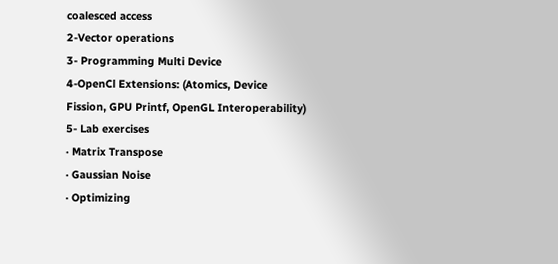coalesced access
2-Vector operations
3- Programming Multi Device
4-OpenCl Extensions: (Atomics, Device Fission, GPU Printf, OpenGL Interoperability)
5- Lab exercises
· Matrix Transpose
· Gaussian Noise
· Optimizing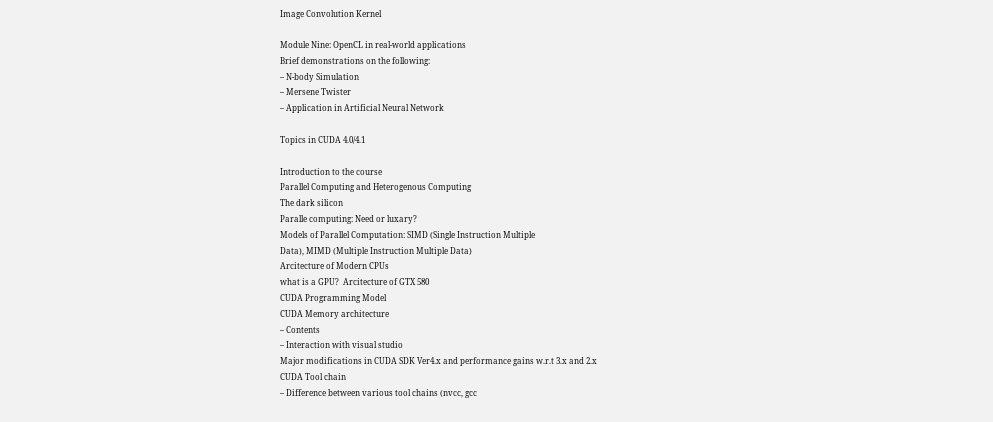Image Convolution Kernel

Module Nine: OpenCL in real-world applications
Brief demonstrations on the following:
– N-body Simulation
– Mersene Twister
– Application in Artificial Neural Network

Topics in CUDA 4.0/4.1

Introduction to the course
Parallel Computing and Heterogenous Computing
The dark silicon
Paralle computing: Need or luxary?
Models of Parallel Computation: SIMD (Single Instruction Multiple
Data), MIMD (Multiple Instruction Multiple Data)
Arcitecture of Modern CPUs
what is a GPU?  Arcitecture of GTX 580
CUDA Programming Model
CUDA Memory architecture
– Contents
– Interaction with visual studio
Major modifications in CUDA SDK Ver4.x and performance gains w.r.t 3.x and 2.x
CUDA Tool chain
– Difference between various tool chains (nvcc, gcc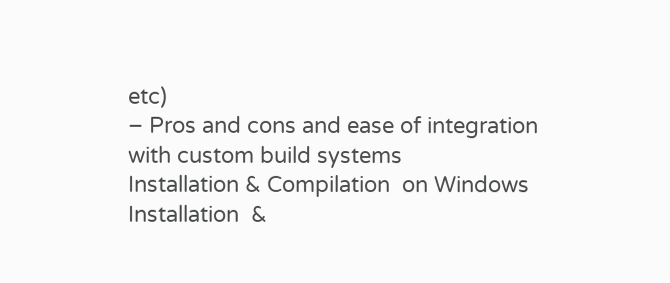etc)
– Pros and cons and ease of integration with custom build systems
Installation & Compilation  on Windows
Installation  &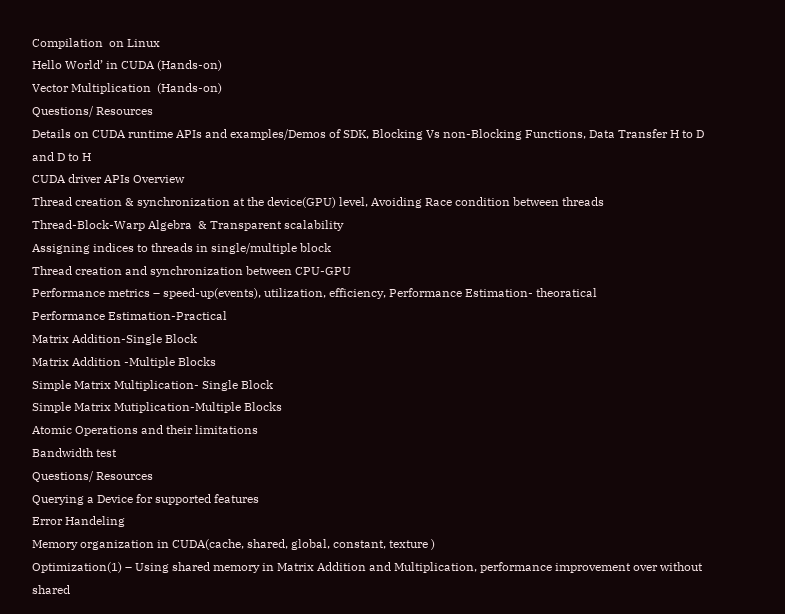Compilation  on Linux
Hello World’ in CUDA (Hands-on)
Vector Multiplication  (Hands-on)
Questions/ Resources
Details on CUDA runtime APIs and examples/Demos of SDK, Blocking Vs non-Blocking Functions, Data Transfer H to D  and D to H
CUDA driver APIs Overview
Thread creation & synchronization at the device(GPU) level, Avoiding Race condition between threads
Thread-Block-Warp Algebra  & Transparent scalability
Assigning indices to threads in single/multiple block
Thread creation and synchronization between CPU-GPU
Performance metrics – speed-up(events), utilization, efficiency, Performance Estimation- theoratical
Performance Estimation-Practical
Matrix Addition-Single Block
Matrix Addition -Multiple Blocks
Simple Matrix Multiplication- Single Block
Simple Matrix Mutiplication-Multiple Blocks
Atomic Operations and their limitations
Bandwidth test
Questions/ Resources
Querying a Device for supported features
Error Handeling
Memory organization in CUDA(cache, shared, global, constant, texture )
Optimization(1) – Using shared memory in Matrix Addition and Multiplication, performance improvement over without shared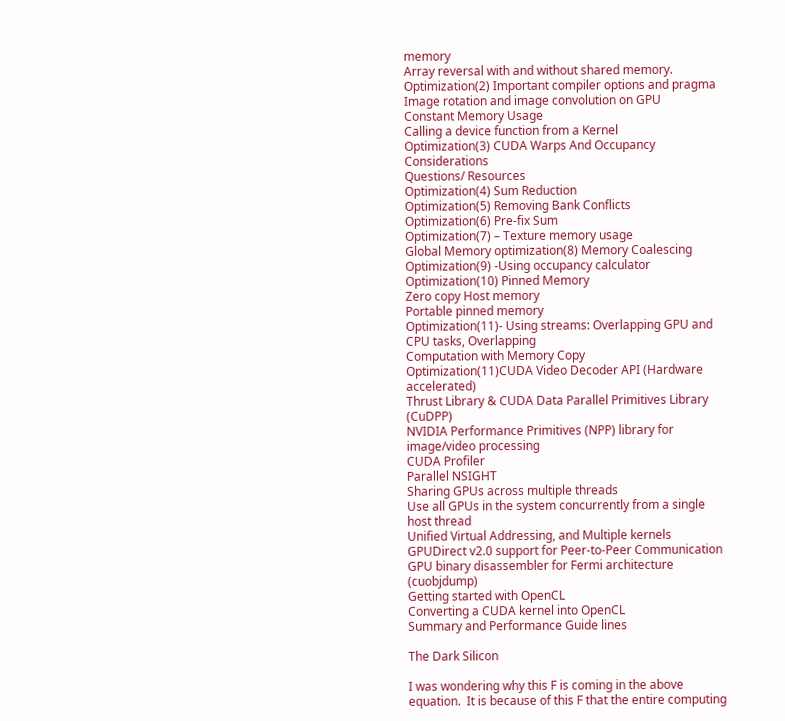memory
Array reversal with and without shared memory.
Optimization(2) Important compiler options and pragma
Image rotation and image convolution on GPU
Constant Memory Usage
Calling a device function from a Kernel
Optimization(3) CUDA Warps And Occupancy Considerations
Questions/ Resources
Optimization(4) Sum Reduction
Optimization(5) Removing Bank Conflicts
Optimization(6) Pre-fix Sum
Optimization(7) – Texture memory usage
Global Memory optimization(8) Memory Coalescing
Optimization(9) -Using occupancy calculator
Optimization(10) Pinned Memory
Zero copy Host memory
Portable pinned memory
Optimization(11)- Using streams: Overlapping GPU and CPU tasks, Overlapping
Computation with Memory Copy
Optimization(11)CUDA Video Decoder API (Hardware accelerated)
Thrust Library & CUDA Data Parallel Primitives Library (CuDPP)
NVIDIA Performance Primitives (NPP) library for image/video processing
CUDA Profiler
Parallel NSIGHT
Sharing GPUs across multiple threads
Use all GPUs in the system concurrently from a single host thread
Unified Virtual Addressing, and Multiple kernels
GPUDirect v2.0 support for Peer-to-Peer Communication
GPU binary disassembler for Fermi architecture (cuobjdump)
Getting started with OpenCL
Converting a CUDA kernel into OpenCL
Summary and Performance Guide lines

The Dark Silicon

I was wondering why this F is coming in the above equation.  It is because of this F that the entire computing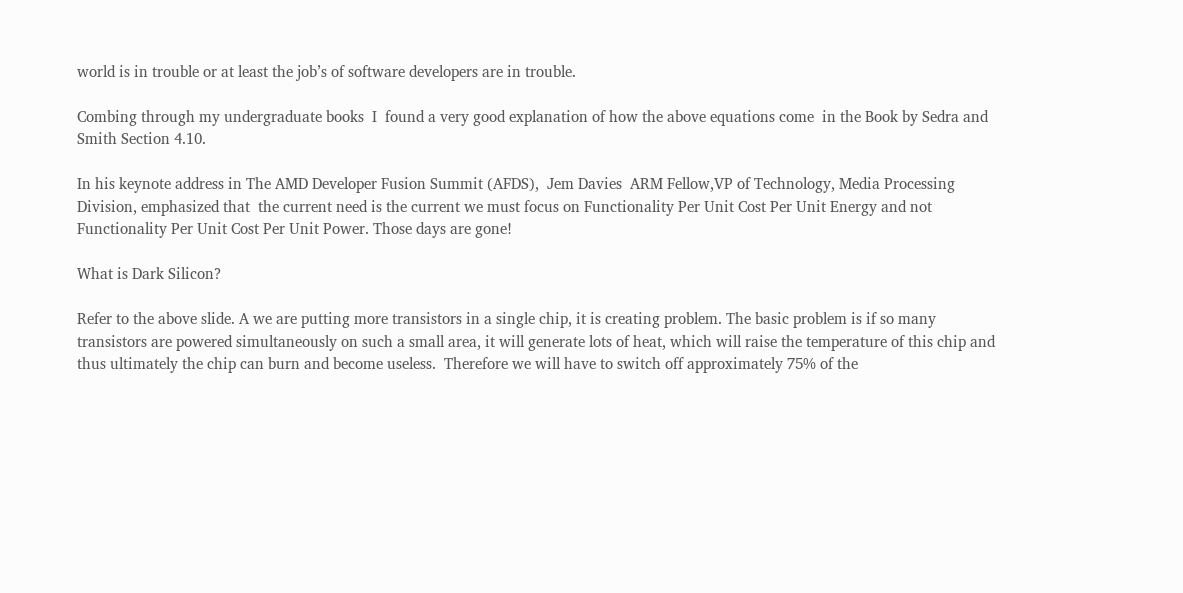world is in trouble or at least the job’s of software developers are in trouble.

Combing through my undergraduate books  I  found a very good explanation of how the above equations come  in the Book by Sedra and Smith Section 4.10.

In his keynote address in The AMD Developer Fusion Summit (AFDS),  Jem Davies  ARM Fellow,VP of Technology, Media Processing Division, emphasized that  the current need is the current we must focus on Functionality Per Unit Cost Per Unit Energy and not  Functionality Per Unit Cost Per Unit Power. Those days are gone!

What is Dark Silicon?

Refer to the above slide. A we are putting more transistors in a single chip, it is creating problem. The basic problem is if so many transistors are powered simultaneously on such a small area, it will generate lots of heat, which will raise the temperature of this chip and thus ultimately the chip can burn and become useless.  Therefore we will have to switch off approximately 75% of the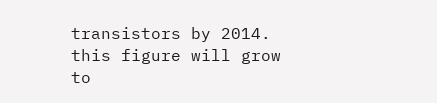transistors by 2014. this figure will grow to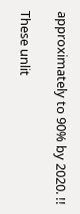approximately to 90% by 2020. !!

These unlit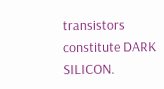transistors constitute DARK SILICON.